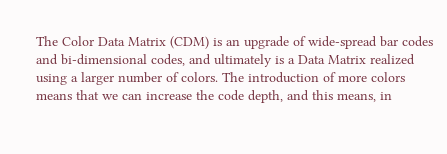The Color Data Matrix (CDM) is an upgrade of wide-spread bar codes and bi-dimensional codes, and ultimately is a Data Matrix realized using a larger number of colors. The introduction of more colors means that we can increase the code depth, and this means, in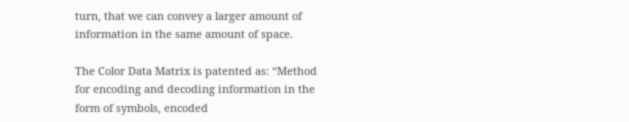turn, that we can convey a larger amount of information in the same amount of space.

The Color Data Matrix is patented as: “Method for encoding and decoding information in the form of symbols, encoded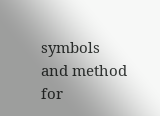symbols and method for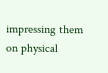impressing them on physical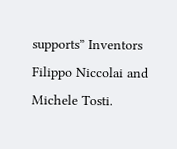supports” Inventors Filippo Niccolai and Michele Tosti.